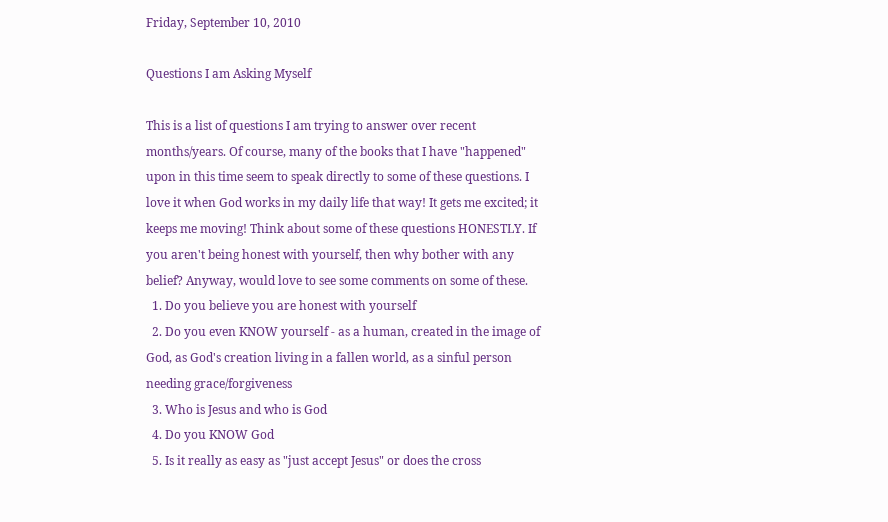Friday, September 10, 2010

Questions I am Asking Myself

This is a list of questions I am trying to answer over recent months/years. Of course, many of the books that I have "happened" upon in this time seem to speak directly to some of these questions. I love it when God works in my daily life that way! It gets me excited; it keeps me moving! Think about some of these questions HONESTLY. If you aren't being honest with yourself, then why bother with any belief? Anyway, would love to see some comments on some of these.
  1. Do you believe you are honest with yourself
  2. Do you even KNOW yourself - as a human, created in the image of God, as God's creation living in a fallen world, as a sinful person needing grace/forgiveness
  3. Who is Jesus and who is God
  4. Do you KNOW God
  5. Is it really as easy as "just accept Jesus" or does the cross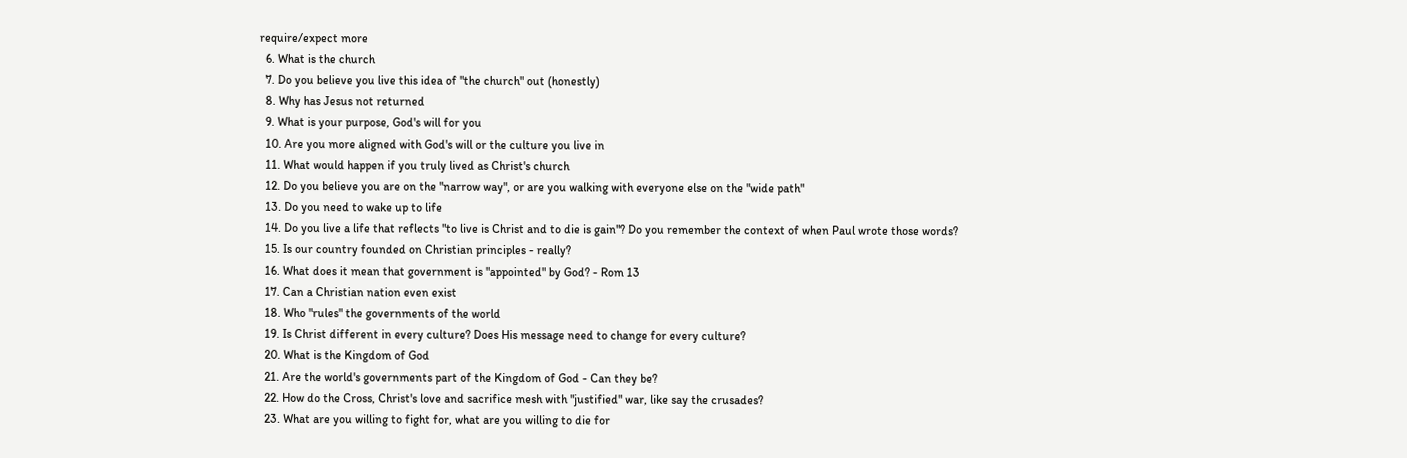require/expect more
  6. What is the church
  7. Do you believe you live this idea of "the church" out (honestly)
  8. Why has Jesus not returned
  9. What is your purpose, God's will for you
  10. Are you more aligned with God's will or the culture you live in
  11. What would happen if you truly lived as Christ's church
  12. Do you believe you are on the "narrow way", or are you walking with everyone else on the "wide path"
  13. Do you need to wake up to life
  14. Do you live a life that reflects "to live is Christ and to die is gain"? Do you remember the context of when Paul wrote those words?
  15. Is our country founded on Christian principles - really?
  16. What does it mean that government is "appointed" by God? - Rom 13
  17. Can a Christian nation even exist
  18. Who "rules" the governments of the world
  19. Is Christ different in every culture? Does His message need to change for every culture?
  20. What is the Kingdom of God
  21. Are the world's governments part of the Kingdom of God - Can they be?
  22. How do the Cross, Christ's love and sacrifice mesh with "justified" war, like say the crusades?
  23. What are you willing to fight for, what are you willing to die for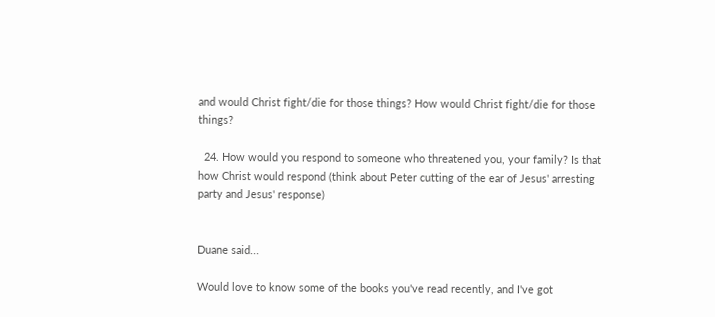and would Christ fight/die for those things? How would Christ fight/die for those things?

  24. How would you respond to someone who threatened you, your family? Is that how Christ would respond (think about Peter cutting of the ear of Jesus' arresting party and Jesus' response)


Duane said...

Would love to know some of the books you've read recently, and I've got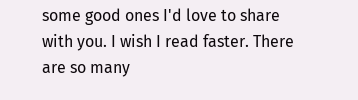some good ones I'd love to share with you. I wish I read faster. There are so many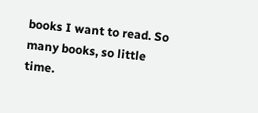books I want to read. So many books, so little time.